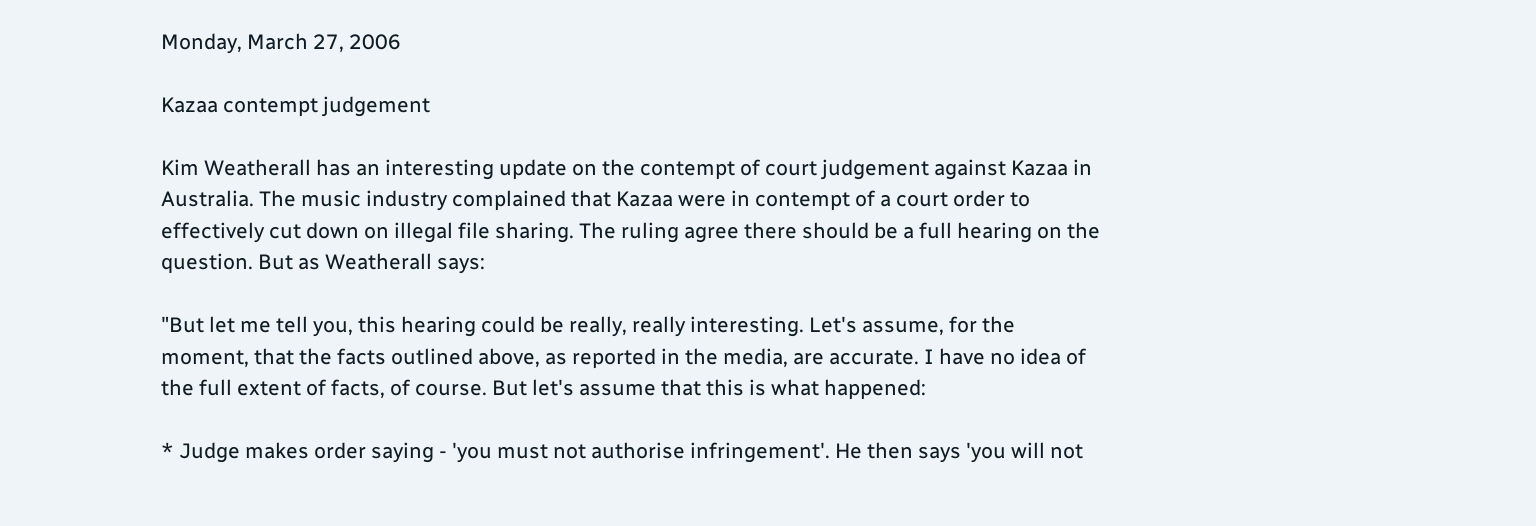Monday, March 27, 2006

Kazaa contempt judgement

Kim Weatherall has an interesting update on the contempt of court judgement against Kazaa in Australia. The music industry complained that Kazaa were in contempt of a court order to effectively cut down on illegal file sharing. The ruling agree there should be a full hearing on the question. But as Weatherall says:

"But let me tell you, this hearing could be really, really interesting. Let's assume, for the moment, that the facts outlined above, as reported in the media, are accurate. I have no idea of the full extent of facts, of course. But let's assume that this is what happened:

* Judge makes order saying - 'you must not authorise infringement'. He then says 'you will not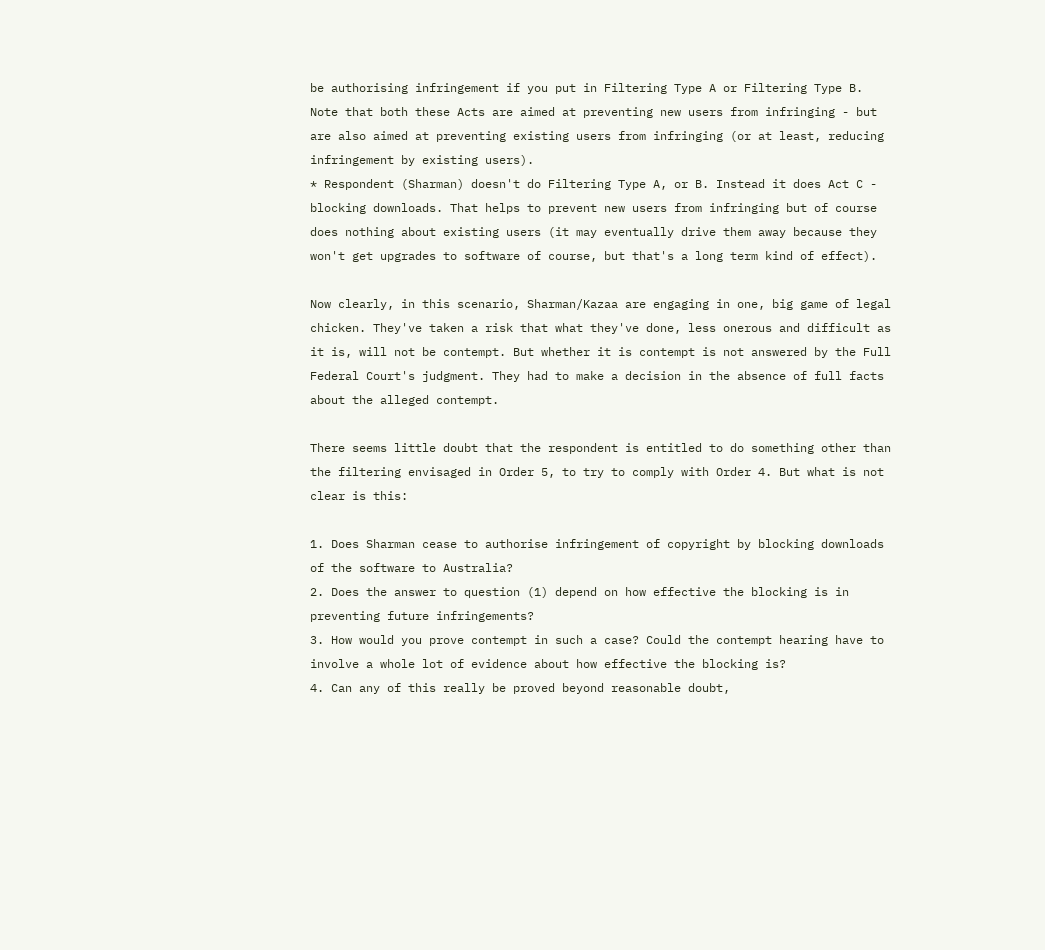be authorising infringement if you put in Filtering Type A or Filtering Type B. Note that both these Acts are aimed at preventing new users from infringing - but are also aimed at preventing existing users from infringing (or at least, reducing infringement by existing users).
* Respondent (Sharman) doesn't do Filtering Type A, or B. Instead it does Act C - blocking downloads. That helps to prevent new users from infringing but of course does nothing about existing users (it may eventually drive them away because they won't get upgrades to software of course, but that's a long term kind of effect).

Now clearly, in this scenario, Sharman/Kazaa are engaging in one, big game of legal chicken. They've taken a risk that what they've done, less onerous and difficult as it is, will not be contempt. But whether it is contempt is not answered by the Full Federal Court's judgment. They had to make a decision in the absence of full facts about the alleged contempt.

There seems little doubt that the respondent is entitled to do something other than the filtering envisaged in Order 5, to try to comply with Order 4. But what is not clear is this:

1. Does Sharman cease to authorise infringement of copyright by blocking downloads of the software to Australia?
2. Does the answer to question (1) depend on how effective the blocking is in preventing future infringements?
3. How would you prove contempt in such a case? Could the contempt hearing have to involve a whole lot of evidence about how effective the blocking is?
4. Can any of this really be proved beyond reasonable doubt,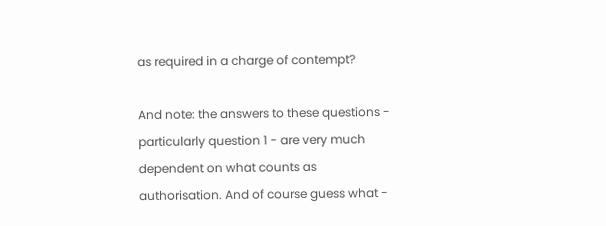as required in a charge of contempt?

And note: the answers to these questions - particularly question 1 - are very much dependent on what counts as authorisation. And of course guess what -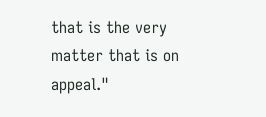that is the very matter that is on appeal."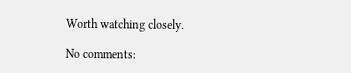Worth watching closely.

No comments: